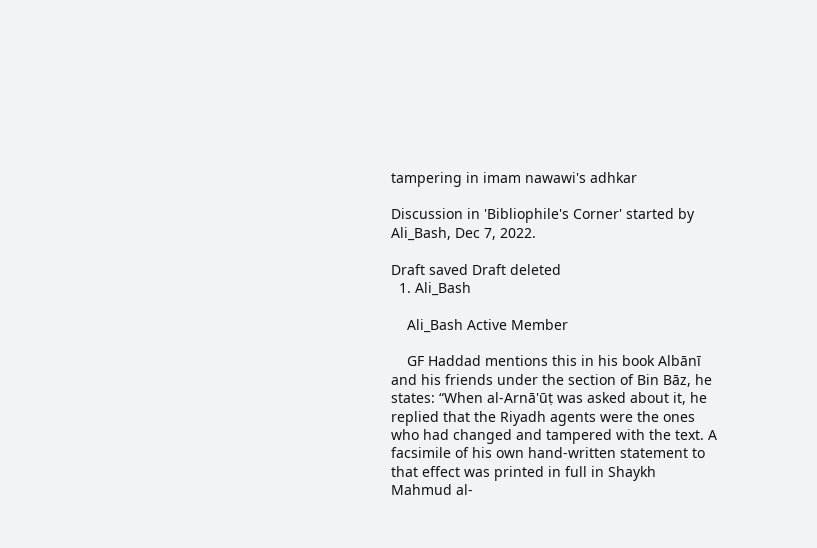tampering in imam nawawi's adhkar

Discussion in 'Bibliophile's Corner' started by Ali_Bash, Dec 7, 2022.

Draft saved Draft deleted
  1. Ali_Bash

    Ali_Bash Active Member

    GF Haddad mentions this in his book Albānī and his friends under the section of Bin Bāz, he states: “When al-Arnā'ūṭ was asked about it, he replied that the Riyadh agents were the ones who had changed and tampered with the text. A facsimile of his own hand-written statement to that effect was printed in full in Shaykh Mahmud al-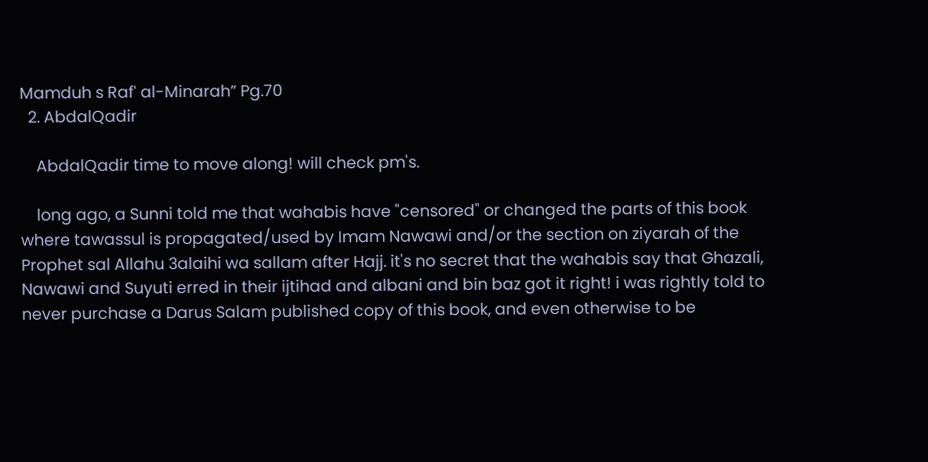Mamduh s Rafʿ al-Minarah” Pg.70
  2. AbdalQadir

    AbdalQadir time to move along! will check pm's.

    long ago, a Sunni told me that wahabis have "censored" or changed the parts of this book where tawassul is propagated/used by Imam Nawawi and/or the section on ziyarah of the Prophet sal Allahu 3alaihi wa sallam after Hajj. it's no secret that the wahabis say that Ghazali, Nawawi and Suyuti erred in their ijtihad and albani and bin baz got it right! i was rightly told to never purchase a Darus Salam published copy of this book, and even otherwise to be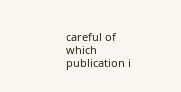careful of which publication i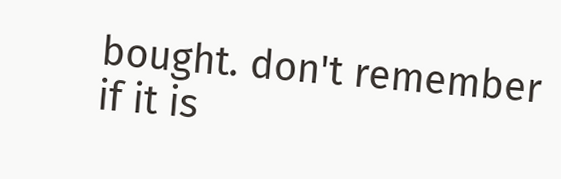bought. don't remember if it is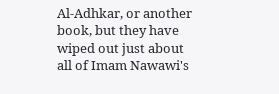Al-Adhkar, or another book, but they have wiped out just about all of Imam Nawawi's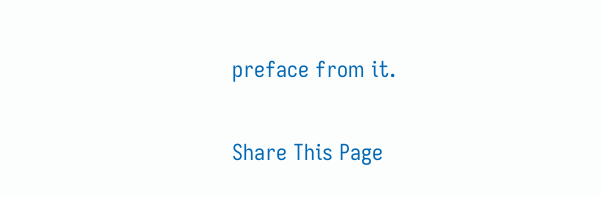preface from it.

Share This Page